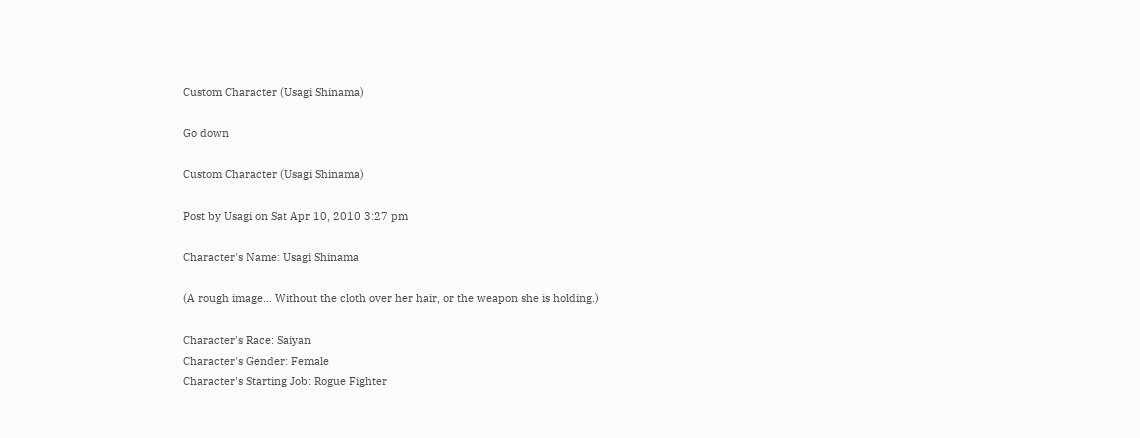Custom Character (Usagi Shinama)

Go down

Custom Character (Usagi Shinama)

Post by Usagi on Sat Apr 10, 2010 3:27 pm

Character's Name: Usagi Shinama

(A rough image... Without the cloth over her hair, or the weapon she is holding.)

Character's Race: Saiyan
Character's Gender: Female
Character's Starting Job: Rogue Fighter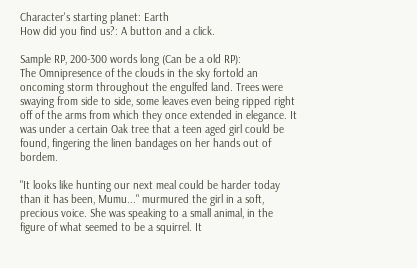Character's starting planet: Earth
How did you find us?: A button and a click.

Sample RP, 200-300 words long (Can be a old RP):
The Omnipresence of the clouds in the sky fortold an oncoming storm throughout the engulfed land. Trees were swaying from side to side, some leaves even being ripped right off of the arms from which they once extended in elegance. It was under a certain Oak tree that a teen aged girl could be found, fingering the linen bandages on her hands out of bordem.

"It looks like hunting our next meal could be harder today than it has been, Mumu..." murmured the girl in a soft, precious voice. She was speaking to a small animal, in the figure of what seemed to be a squirrel. It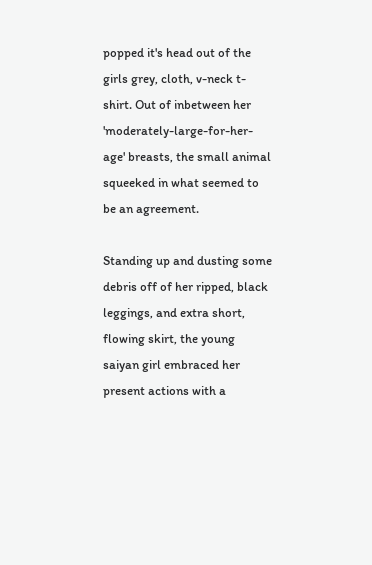popped it's head out of the girls grey, cloth, v-neck t-shirt. Out of inbetween her 'moderately-large-for-her-age' breasts, the small animal squeeked in what seemed to be an agreement.

Standing up and dusting some debris off of her ripped, black leggings, and extra short, flowing skirt, the young saiyan girl embraced her present actions with a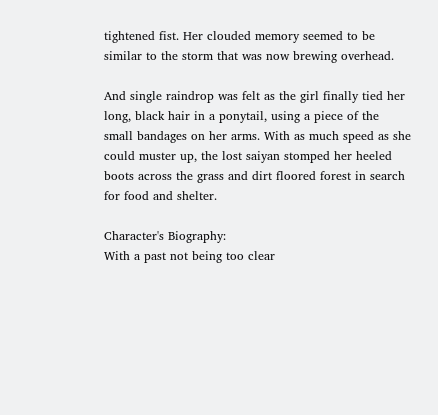tightened fist. Her clouded memory seemed to be similar to the storm that was now brewing overhead.

And single raindrop was felt as the girl finally tied her long, black hair in a ponytail, using a piece of the small bandages on her arms. With as much speed as she could muster up, the lost saiyan stomped her heeled boots across the grass and dirt floored forest in search for food and shelter.

Character's Biography:
With a past not being too clear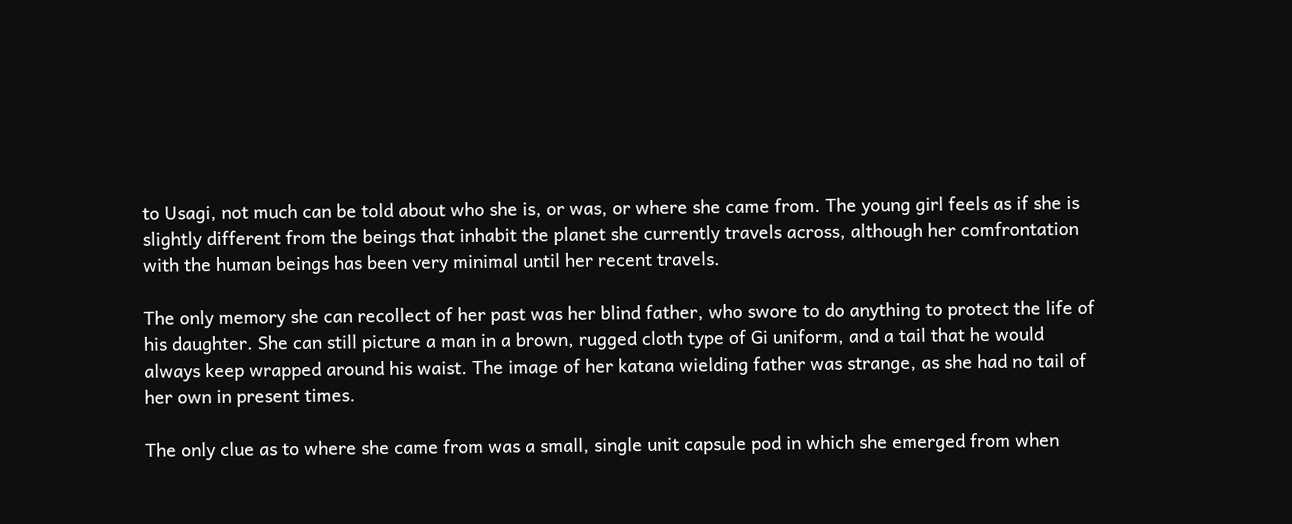to Usagi, not much can be told about who she is, or was, or where she came from. The young girl feels as if she is slightly different from the beings that inhabit the planet she currently travels across, although her comfrontation with the human beings has been very minimal until her recent travels.

The only memory she can recollect of her past was her blind father, who swore to do anything to protect the life of his daughter. She can still picture a man in a brown, rugged cloth type of Gi uniform, and a tail that he would always keep wrapped around his waist. The image of her katana wielding father was strange, as she had no tail of her own in present times.

The only clue as to where she came from was a small, single unit capsule pod in which she emerged from when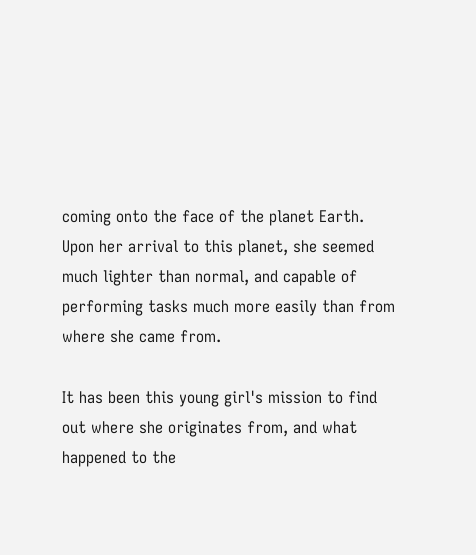coming onto the face of the planet Earth. Upon her arrival to this planet, she seemed much lighter than normal, and capable of performing tasks much more easily than from where she came from.

It has been this young girl's mission to find out where she originates from, and what happened to the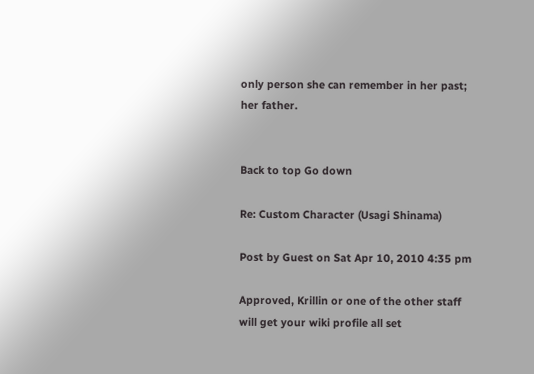only person she can remember in her past; her father.


Back to top Go down

Re: Custom Character (Usagi Shinama)

Post by Guest on Sat Apr 10, 2010 4:35 pm

Approved, Krillin or one of the other staff will get your wiki profile all set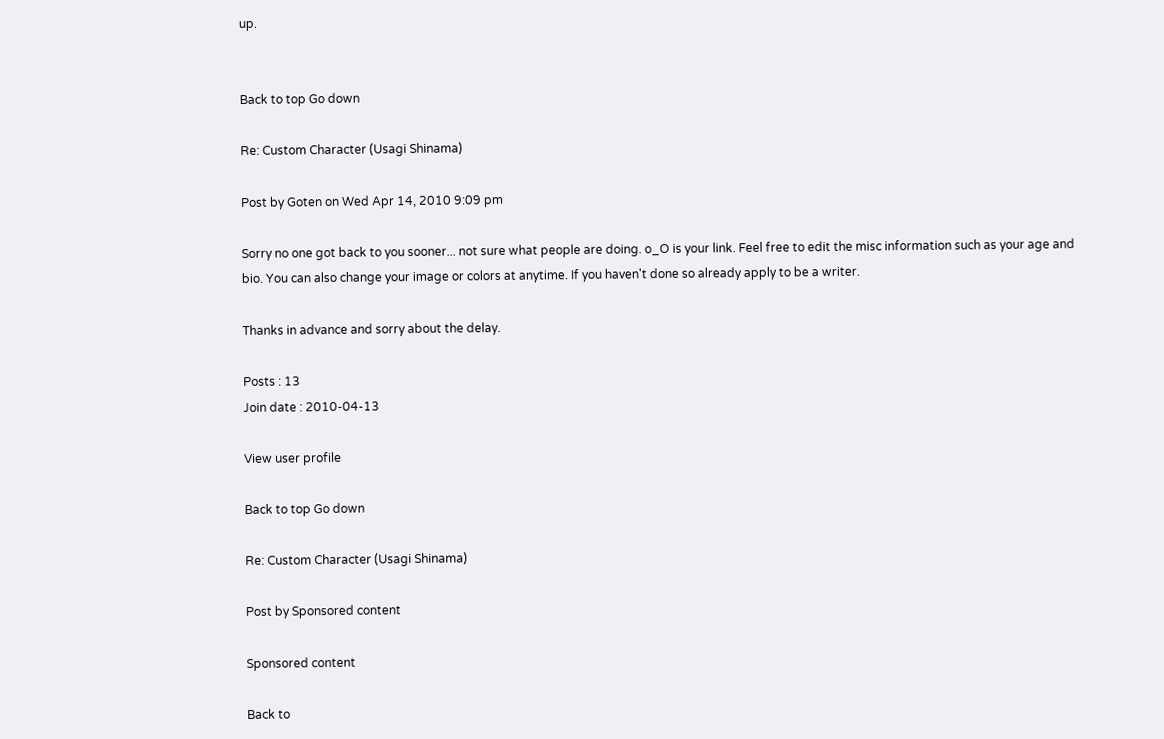up.


Back to top Go down

Re: Custom Character (Usagi Shinama)

Post by Goten on Wed Apr 14, 2010 9:09 pm

Sorry no one got back to you sooner... not sure what people are doing. o_O is your link. Feel free to edit the misc information such as your age and bio. You can also change your image or colors at anytime. If you haven't done so already apply to be a writer.

Thanks in advance and sorry about the delay.

Posts : 13
Join date : 2010-04-13

View user profile

Back to top Go down

Re: Custom Character (Usagi Shinama)

Post by Sponsored content

Sponsored content

Back to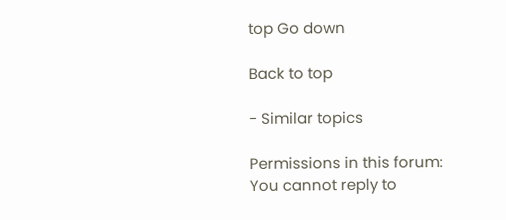top Go down

Back to top

- Similar topics

Permissions in this forum:
You cannot reply to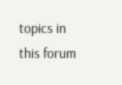topics in this forum